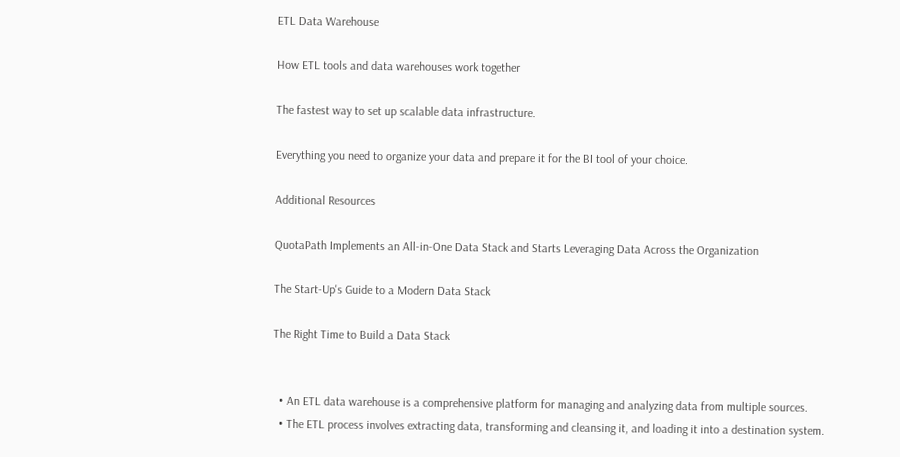ETL Data Warehouse

How ETL tools and data warehouses work together

The fastest way to set up scalable data infrastructure.

Everything you need to organize your data and prepare it for the BI tool of your choice.

Additional Resources

QuotaPath Implements an All-in-One Data Stack and Starts Leveraging Data Across the Organization

The Start-Up's Guide to a Modern Data Stack

The Right Time to Build a Data Stack


  • An ETL data warehouse is a comprehensive platform for managing and analyzing data from multiple sources.
  • The ETL process involves extracting data, transforming and cleansing it, and loading it into a destination system.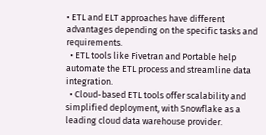• ETL and ELT approaches have different advantages depending on the specific tasks and requirements.
  • ETL tools like Fivetran and Portable help automate the ETL process and streamline data integration.
  • Cloud-based ETL tools offer scalability and simplified deployment, with Snowflake as a leading cloud data warehouse provider.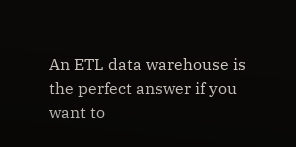An ETL data warehouse is the perfect answer if you want to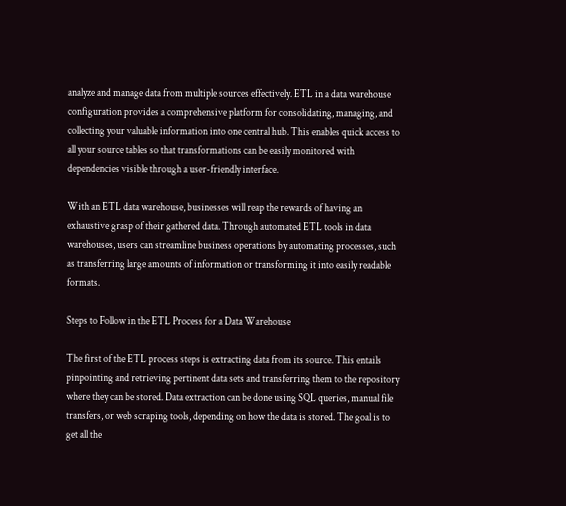analyze and manage data from multiple sources effectively. ETL in a data warehouse configuration provides a comprehensive platform for consolidating, managing, and collecting your valuable information into one central hub. This enables quick access to all your source tables so that transformations can be easily monitored with dependencies visible through a user-friendly interface.

With an ETL data warehouse, businesses will reap the rewards of having an exhaustive grasp of their gathered data. Through automated ETL tools in data warehouses, users can streamline business operations by automating processes, such as transferring large amounts of information or transforming it into easily readable formats.

Steps to Follow in the ETL Process for a Data Warehouse

The first of the ETL process steps is extracting data from its source. This entails pinpointing and retrieving pertinent data sets and transferring them to the repository where they can be stored. Data extraction can be done using SQL queries, manual file transfers, or web scraping tools, depending on how the data is stored. The goal is to get all the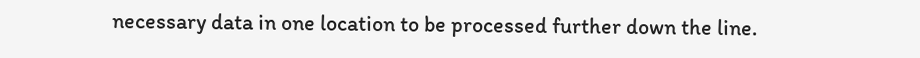necessary data in one location to be processed further down the line.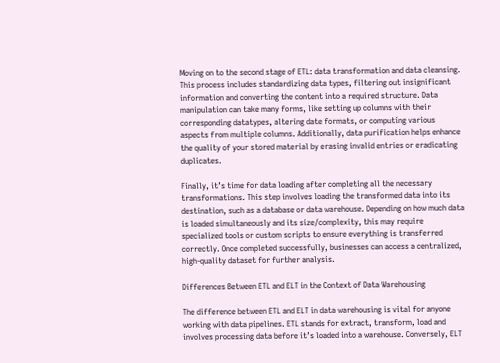Moving on to the second stage of ETL: data transformation and data cleansing. This process includes standardizing data types, filtering out insignificant information and converting the content into a required structure. Data manipulation can take many forms, like setting up columns with their corresponding datatypes, altering date formats, or computing various aspects from multiple columns. Additionally, data purification helps enhance the quality of your stored material by erasing invalid entries or eradicating duplicates.

Finally, it’s time for data loading after completing all the necessary transformations. This step involves loading the transformed data into its destination, such as a database or data warehouse. Depending on how much data is loaded simultaneously and its size/complexity, this may require specialized tools or custom scripts to ensure everything is transferred correctly. Once completed successfully, businesses can access a centralized, high-quality dataset for further analysis.

Differences Between ETL and ELT in the Context of Data Warehousing

The difference between ETL and ELT in data warehousing is vital for anyone working with data pipelines. ETL stands for extract, transform, load and involves processing data before it’s loaded into a warehouse. Conversely, ELT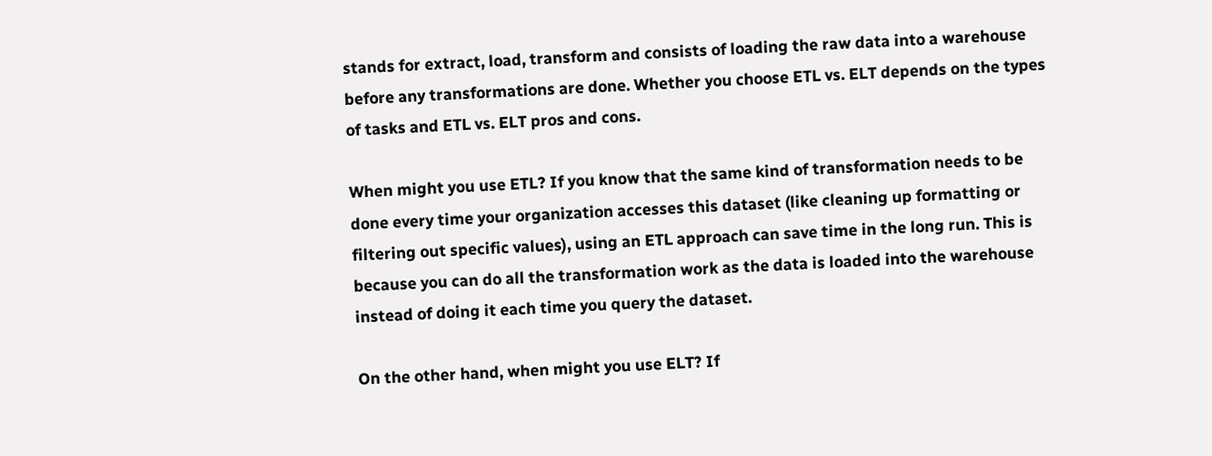stands for extract, load, transform and consists of loading the raw data into a warehouse before any transformations are done. Whether you choose ETL vs. ELT depends on the types of tasks and ETL vs. ELT pros and cons.

When might you use ETL? If you know that the same kind of transformation needs to be done every time your organization accesses this dataset (like cleaning up formatting or filtering out specific values), using an ETL approach can save time in the long run. This is because you can do all the transformation work as the data is loaded into the warehouse instead of doing it each time you query the dataset.

On the other hand, when might you use ELT? If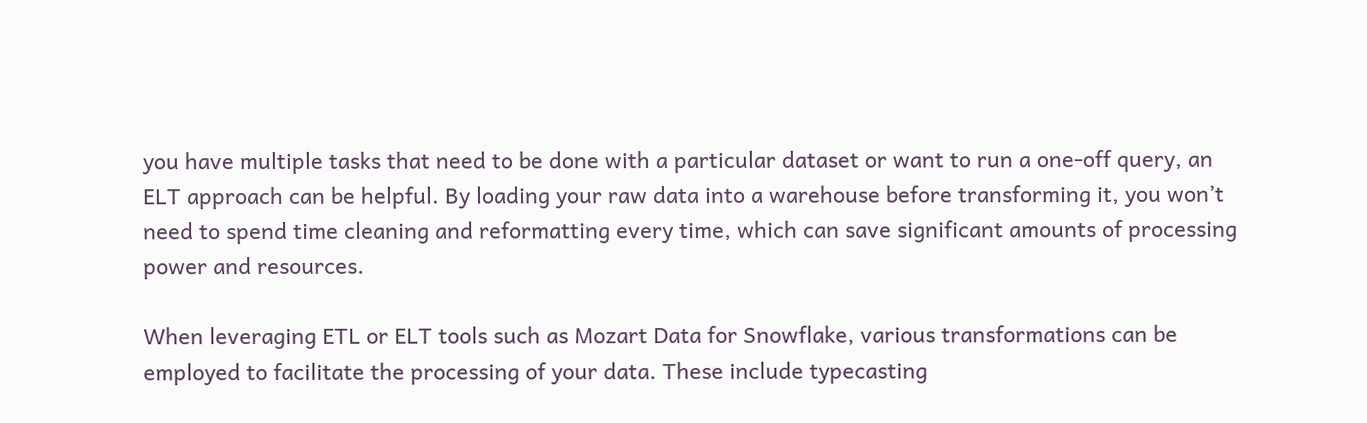you have multiple tasks that need to be done with a particular dataset or want to run a one-off query, an ELT approach can be helpful. By loading your raw data into a warehouse before transforming it, you won’t need to spend time cleaning and reformatting every time, which can save significant amounts of processing power and resources.

When leveraging ETL or ELT tools such as Mozart Data for Snowflake, various transformations can be employed to facilitate the processing of your data. These include typecasting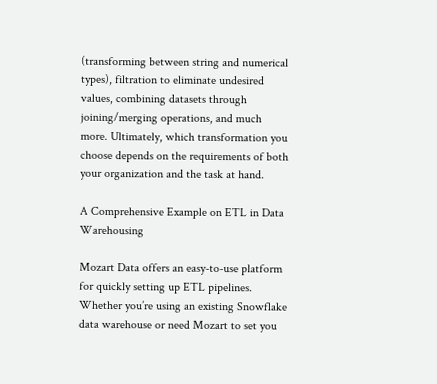(transforming between string and numerical types), filtration to eliminate undesired values, combining datasets through joining/merging operations, and much more. Ultimately, which transformation you choose depends on the requirements of both your organization and the task at hand.

A Comprehensive Example on ETL in Data Warehousing

Mozart Data offers an easy-to-use platform for quickly setting up ETL pipelines. Whether you’re using an existing Snowflake data warehouse or need Mozart to set you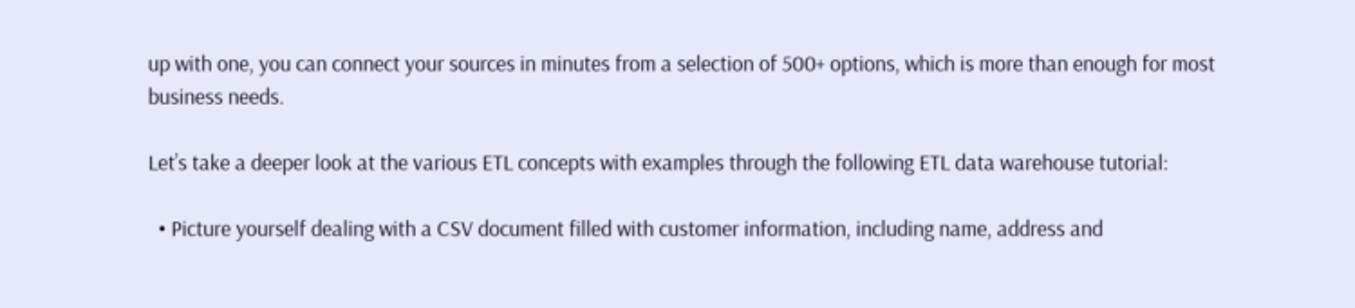up with one, you can connect your sources in minutes from a selection of 500+ options, which is more than enough for most business needs.

Let’s take a deeper look at the various ETL concepts with examples through the following ETL data warehouse tutorial:

  • Picture yourself dealing with a CSV document filled with customer information, including name, address and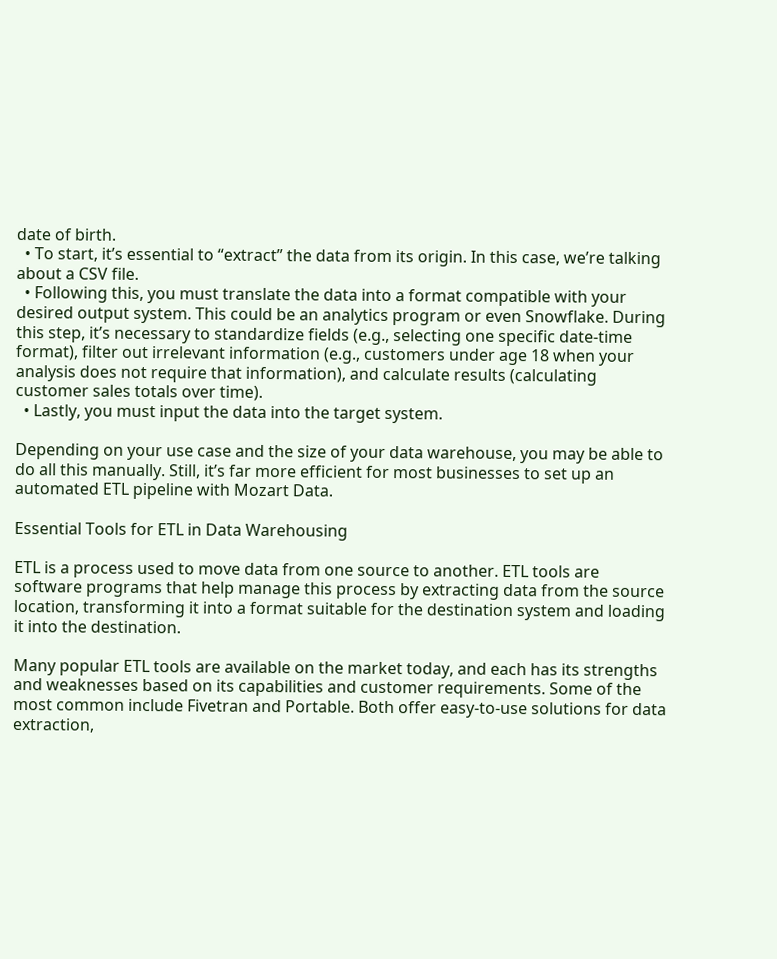date of birth.
  • To start, it’s essential to “extract” the data from its origin. In this case, we’re talking about a CSV file.
  • Following this, you must translate the data into a format compatible with your desired output system. This could be an analytics program or even Snowflake. During this step, it’s necessary to standardize fields (e.g., selecting one specific date-time format), filter out irrelevant information (e.g., customers under age 18 when your analysis does not require that information), and calculate results (calculating customer sales totals over time).
  • Lastly, you must input the data into the target system.

Depending on your use case and the size of your data warehouse, you may be able to do all this manually. Still, it’s far more efficient for most businesses to set up an automated ETL pipeline with Mozart Data.

Essential Tools for ETL in Data Warehousing

ETL is a process used to move data from one source to another. ETL tools are software programs that help manage this process by extracting data from the source location, transforming it into a format suitable for the destination system and loading it into the destination.

Many popular ETL tools are available on the market today, and each has its strengths and weaknesses based on its capabilities and customer requirements. Some of the most common include Fivetran and Portable. Both offer easy-to-use solutions for data extraction,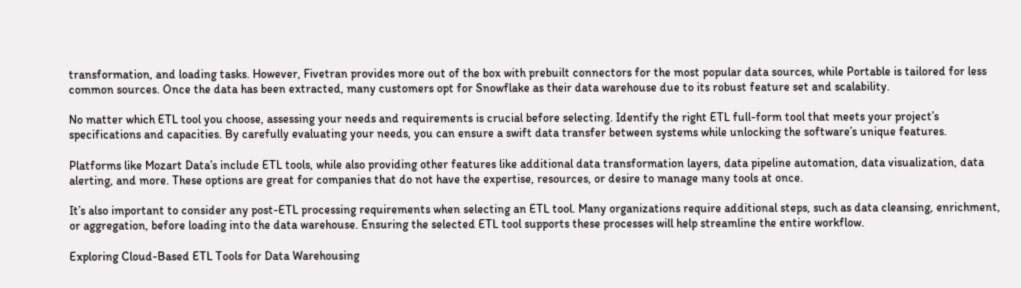transformation, and loading tasks. However, Fivetran provides more out of the box with prebuilt connectors for the most popular data sources, while Portable is tailored for less common sources. Once the data has been extracted, many customers opt for Snowflake as their data warehouse due to its robust feature set and scalability.

No matter which ETL tool you choose, assessing your needs and requirements is crucial before selecting. Identify the right ETL full-form tool that meets your project’s specifications and capacities. By carefully evaluating your needs, you can ensure a swift data transfer between systems while unlocking the software’s unique features.

Platforms like Mozart Data’s include ETL tools, while also providing other features like additional data transformation layers, data pipeline automation, data visualization, data alerting, and more. These options are great for companies that do not have the expertise, resources, or desire to manage many tools at once.

It’s also important to consider any post-ETL processing requirements when selecting an ETL tool. Many organizations require additional steps, such as data cleansing, enrichment, or aggregation, before loading into the data warehouse. Ensuring the selected ETL tool supports these processes will help streamline the entire workflow.

Exploring Cloud-Based ETL Tools for Data Warehousing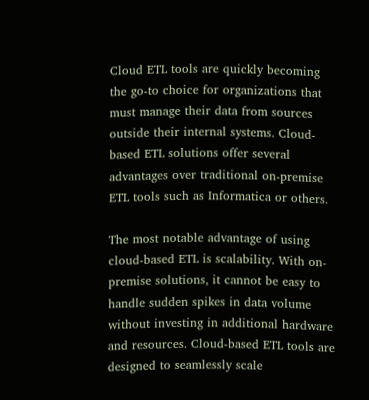Cloud ETL tools are quickly becoming the go-to choice for organizations that must manage their data from sources outside their internal systems. Cloud-based ETL solutions offer several advantages over traditional on-premise ETL tools such as Informatica or others.

The most notable advantage of using cloud-based ETL is scalability. With on-premise solutions, it cannot be easy to handle sudden spikes in data volume without investing in additional hardware and resources. Cloud-based ETL tools are designed to seamlessly scale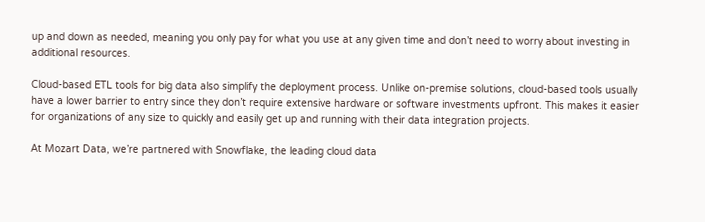up and down as needed, meaning you only pay for what you use at any given time and don’t need to worry about investing in additional resources.

Cloud-based ETL tools for big data also simplify the deployment process. Unlike on-premise solutions, cloud-based tools usually have a lower barrier to entry since they don’t require extensive hardware or software investments upfront. This makes it easier for organizations of any size to quickly and easily get up and running with their data integration projects.

At Mozart Data, we’re partnered with Snowflake, the leading cloud data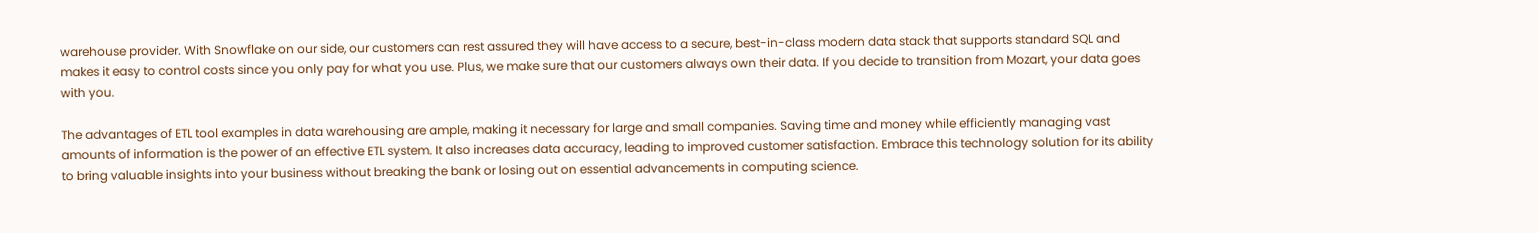warehouse provider. With Snowflake on our side, our customers can rest assured they will have access to a secure, best-in-class modern data stack that supports standard SQL and makes it easy to control costs since you only pay for what you use. Plus, we make sure that our customers always own their data. If you decide to transition from Mozart, your data goes with you.

The advantages of ETL tool examples in data warehousing are ample, making it necessary for large and small companies. Saving time and money while efficiently managing vast amounts of information is the power of an effective ETL system. It also increases data accuracy, leading to improved customer satisfaction. Embrace this technology solution for its ability to bring valuable insights into your business without breaking the bank or losing out on essential advancements in computing science.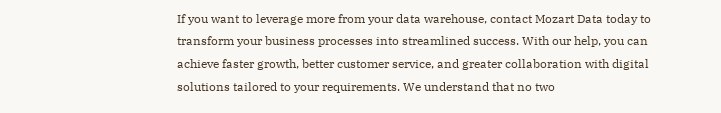If you want to leverage more from your data warehouse, contact Mozart Data today to transform your business processes into streamlined success. With our help, you can achieve faster growth, better customer service, and greater collaboration with digital solutions tailored to your requirements. We understand that no two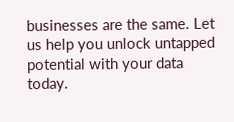businesses are the same. Let us help you unlock untapped potential with your data today.